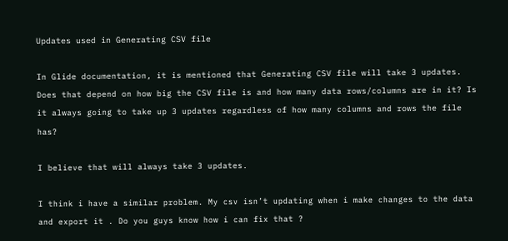Updates used in Generating CSV file

In Glide documentation, it is mentioned that Generating CSV file will take 3 updates. Does that depend on how big the CSV file is and how many data rows/columns are in it? Is it always going to take up 3 updates regardless of how many columns and rows the file has?

I believe that will always take 3 updates.

I think i have a similar problem. My csv isn’t updating when i make changes to the data and export it . Do you guys know how i can fix that ?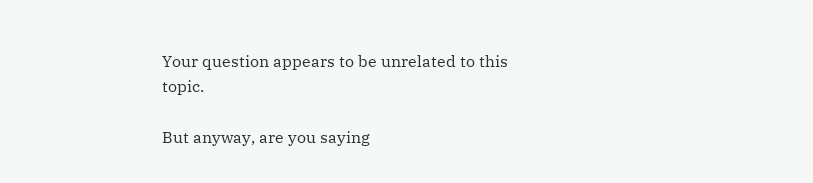Your question appears to be unrelated to this topic.

But anyway, are you saying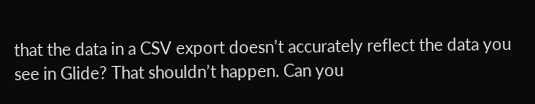that the data in a CSV export doesn’t accurately reflect the data you see in Glide? That shouldn’t happen. Can you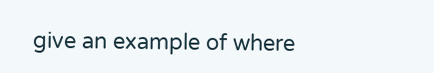give an example of where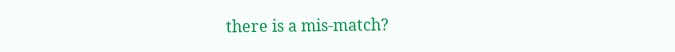there is a mis-match?